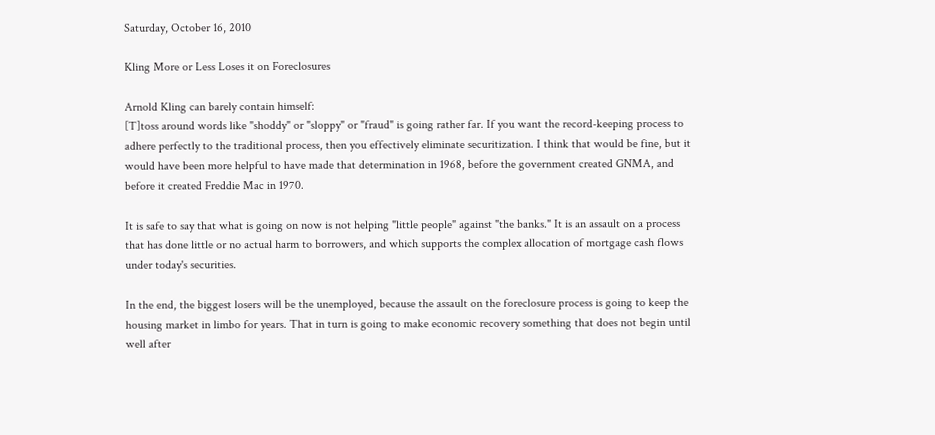Saturday, October 16, 2010

Kling More or Less Loses it on Foreclosures

Arnold Kling can barely contain himself:
[T]toss around words like "shoddy" or "sloppy" or "fraud" is going rather far. If you want the record-keeping process to adhere perfectly to the traditional process, then you effectively eliminate securitization. I think that would be fine, but it would have been more helpful to have made that determination in 1968, before the government created GNMA, and before it created Freddie Mac in 1970.

It is safe to say that what is going on now is not helping "little people" against "the banks." It is an assault on a process that has done little or no actual harm to borrowers, and which supports the complex allocation of mortgage cash flows under today's securities.

In the end, the biggest losers will be the unemployed, because the assault on the foreclosure process is going to keep the housing market in limbo for years. That in turn is going to make economic recovery something that does not begin until well after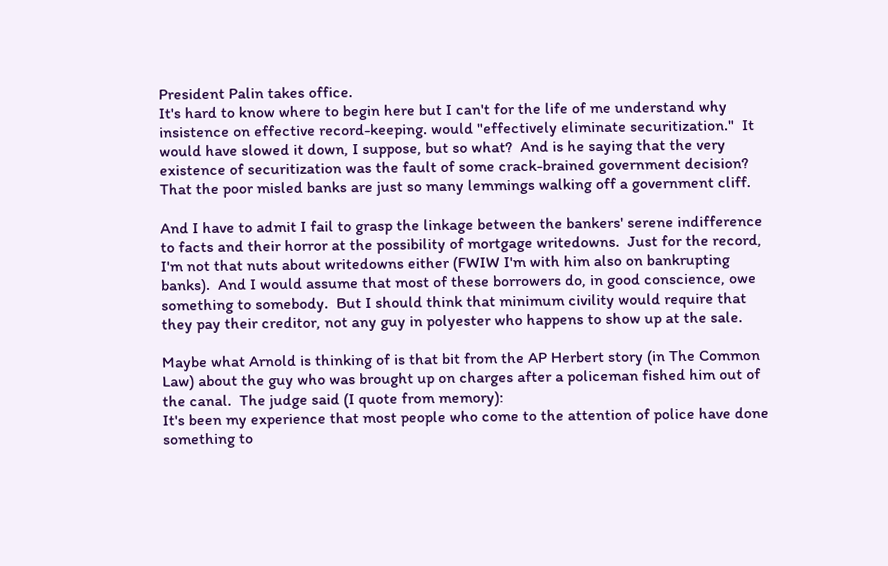President Palin takes office.
It's hard to know where to begin here but I can't for the life of me understand why insistence on effective record-keeping. would "effectively eliminate securitization."  It would have slowed it down, I suppose, but so what?  And is he saying that the very existence of securitization was the fault of some crack-brained government decision?  That the poor misled banks are just so many lemmings walking off a government cliff.

And I have to admit I fail to grasp the linkage between the bankers' serene indifference to facts and their horror at the possibility of mortgage writedowns.  Just for the record, I'm not that nuts about writedowns either (FWIW I'm with him also on bankrupting banks).  And I would assume that most of these borrowers do, in good conscience, owe something to somebody.  But I should think that minimum civility would require that they pay their creditor, not any guy in polyester who happens to show up at the sale.

Maybe what Arnold is thinking of is that bit from the AP Herbert story (in The Common Law) about the guy who was brought up on charges after a policeman fished him out of the canal.  The judge said (I quote from memory):
It's been my experience that most people who come to the attention of police have done something to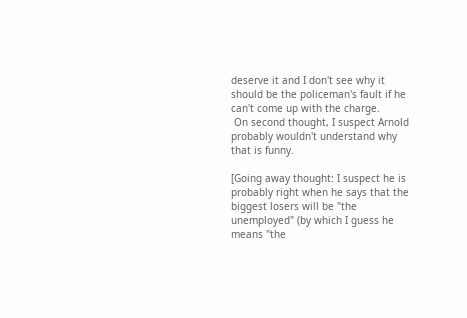deserve it and I don't see why it should be the policeman's fault if he can't come up with the charge.
 On second thought, I suspect Arnold probably wouldn't understand why that is funny.

[Going away thought: I suspect he is probably right when he says that the biggest losers will be "the unemployed" (by which I guess he means "the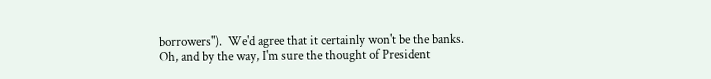borrowers").  We'd agree that it certainly won't be the banks.  Oh, and by the way, I'm sure the thought of President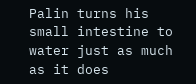Palin turns his small intestine to water just as much as it does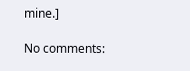mine.]

No comments: